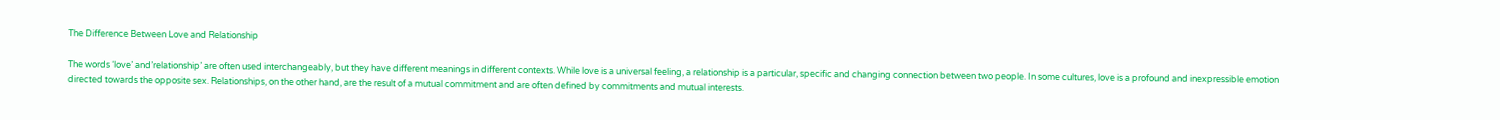The Difference Between Love and Relationship

The words ‘love’ and’relationship’ are often used interchangeably, but they have different meanings in different contexts. While love is a universal feeling, a relationship is a particular, specific and changing connection between two people. In some cultures, love is a profound and inexpressible emotion directed towards the opposite sex. Relationships, on the other hand, are the result of a mutual commitment and are often defined by commitments and mutual interests.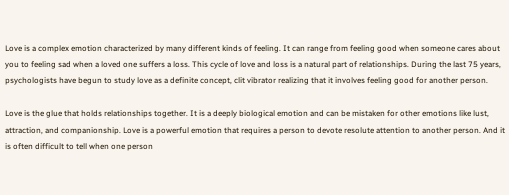Love is a complex emotion characterized by many different kinds of feeling. It can range from feeling good when someone cares about you to feeling sad when a loved one suffers a loss. This cycle of love and loss is a natural part of relationships. During the last 75 years, psychologists have begun to study love as a definite concept, clit vibrator realizing that it involves feeling good for another person.

Love is the glue that holds relationships together. It is a deeply biological emotion and can be mistaken for other emotions like lust, attraction, and companionship. Love is a powerful emotion that requires a person to devote resolute attention to another person. And it is often difficult to tell when one person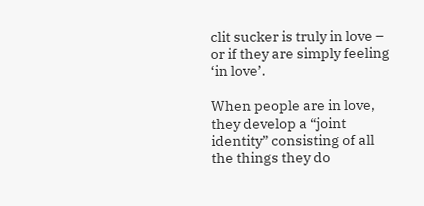clit sucker is truly in love – or if they are simply feeling ‘in love’.

When people are in love, they develop a “joint identity” consisting of all the things they do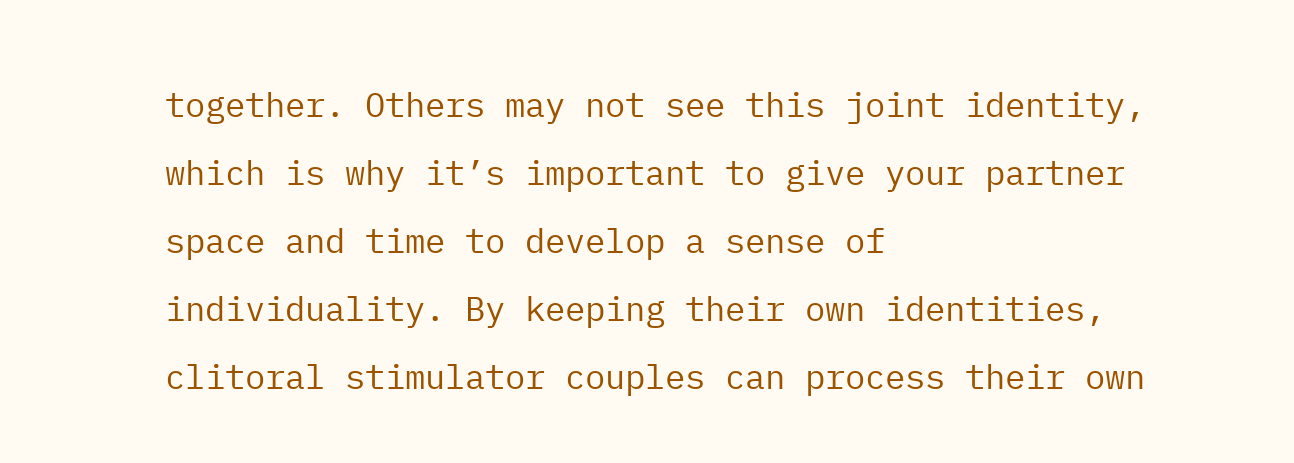together. Others may not see this joint identity, which is why it’s important to give your partner space and time to develop a sense of individuality. By keeping their own identities, clitoral stimulator couples can process their own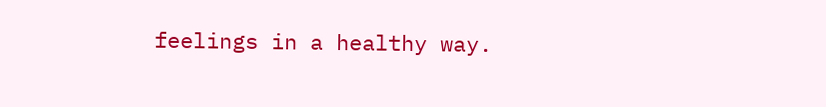feelings in a healthy way.